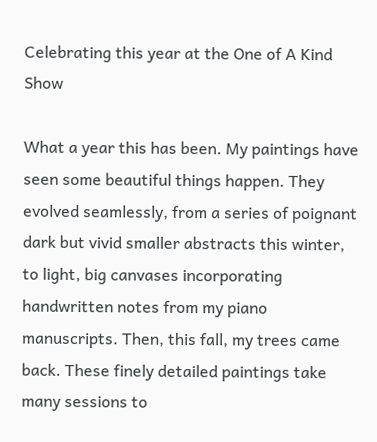Celebrating this year at the One of A Kind Show

What a year this has been. My paintings have seen some beautiful things happen. They evolved seamlessly, from a series of poignant dark but vivid smaller abstracts this winter, to light, big canvases incorporating handwritten notes from my piano manuscripts. Then, this fall, my trees came back. These finely detailed paintings take many sessions to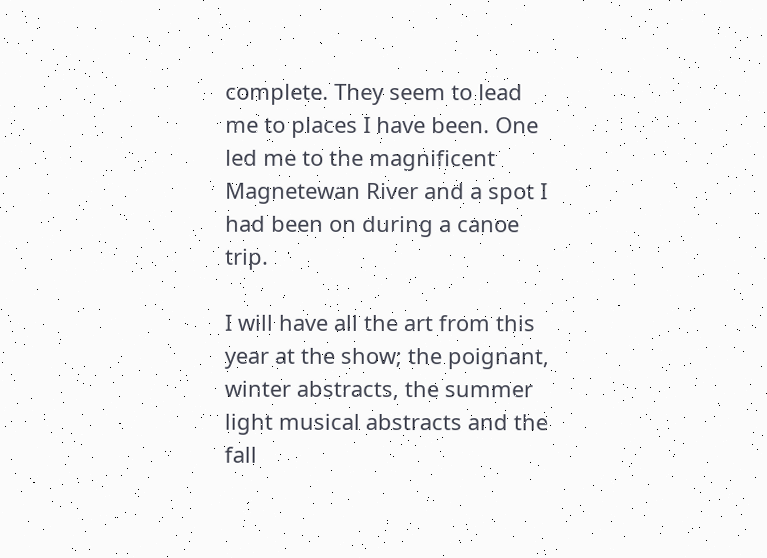complete. They seem to lead me to places I have been. One led me to the magnificent Magnetewan River and a spot I had been on during a canoe trip.

I will have all the art from this year at the show; the poignant, winter abstracts, the summer light musical abstracts and the fall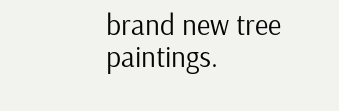brand new tree paintings.